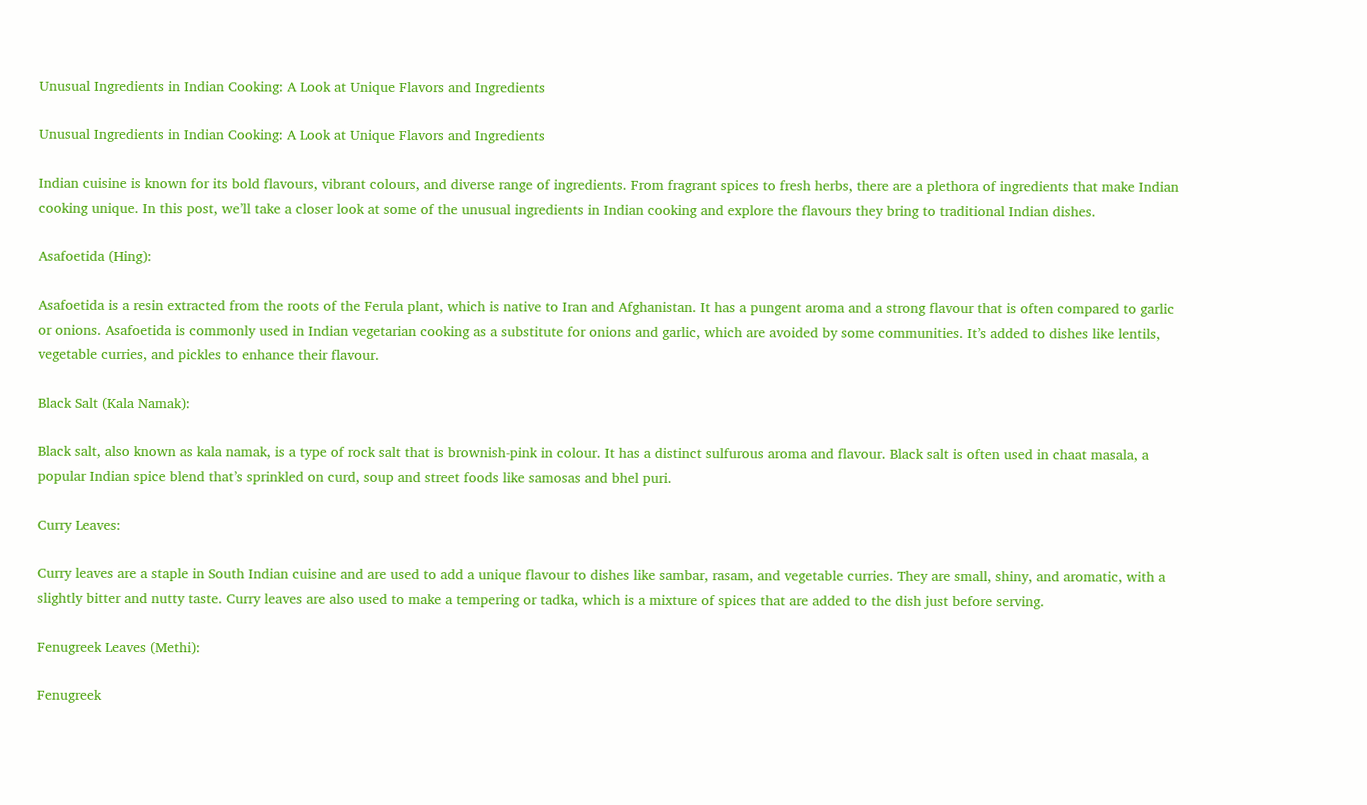Unusual Ingredients in Indian Cooking: A Look at Unique Flavors and Ingredients

Unusual Ingredients in Indian Cooking: A Look at Unique Flavors and Ingredients

Indian cuisine is known for its bold flavours, vibrant colours, and diverse range of ingredients. From fragrant spices to fresh herbs, there are a plethora of ingredients that make Indian cooking unique. In this post, we’ll take a closer look at some of the unusual ingredients in Indian cooking and explore the flavours they bring to traditional Indian dishes.

Asafoetida (Hing):

Asafoetida is a resin extracted from the roots of the Ferula plant, which is native to Iran and Afghanistan. It has a pungent aroma and a strong flavour that is often compared to garlic or onions. Asafoetida is commonly used in Indian vegetarian cooking as a substitute for onions and garlic, which are avoided by some communities. It’s added to dishes like lentils, vegetable curries, and pickles to enhance their flavour.

Black Salt (Kala Namak):

Black salt, also known as kala namak, is a type of rock salt that is brownish-pink in colour. It has a distinct sulfurous aroma and flavour. Black salt is often used in chaat masala, a popular Indian spice blend that’s sprinkled on curd, soup and street foods like samosas and bhel puri.

Curry Leaves:

Curry leaves are a staple in South Indian cuisine and are used to add a unique flavour to dishes like sambar, rasam, and vegetable curries. They are small, shiny, and aromatic, with a slightly bitter and nutty taste. Curry leaves are also used to make a tempering or tadka, which is a mixture of spices that are added to the dish just before serving.

Fenugreek Leaves (Methi):

Fenugreek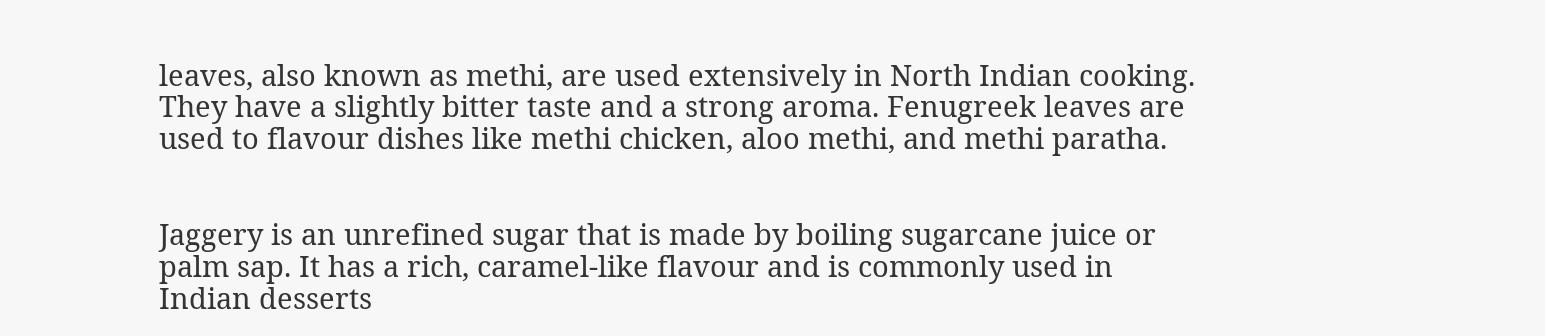leaves, also known as methi, are used extensively in North Indian cooking. They have a slightly bitter taste and a strong aroma. Fenugreek leaves are used to flavour dishes like methi chicken, aloo methi, and methi paratha.


Jaggery is an unrefined sugar that is made by boiling sugarcane juice or palm sap. It has a rich, caramel-like flavour and is commonly used in Indian desserts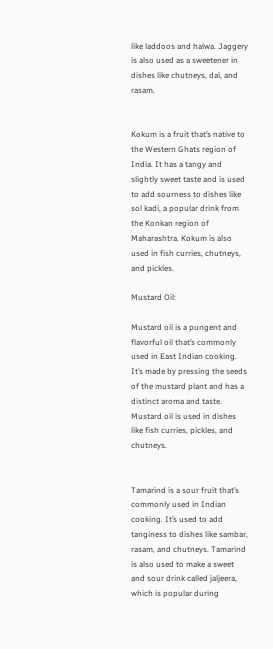like laddoos and halwa. Jaggery is also used as a sweetener in dishes like chutneys, dal, and rasam.


Kokum is a fruit that’s native to the Western Ghats region of India. It has a tangy and slightly sweet taste and is used to add sourness to dishes like sol kadi, a popular drink from the Konkan region of Maharashtra. Kokum is also used in fish curries, chutneys, and pickles.

Mustard Oil:

Mustard oil is a pungent and flavorful oil that’s commonly used in East Indian cooking. It’s made by pressing the seeds of the mustard plant and has a distinct aroma and taste. Mustard oil is used in dishes like fish curries, pickles, and chutneys.


Tamarind is a sour fruit that’s commonly used in Indian cooking. It’s used to add tanginess to dishes like sambar, rasam, and chutneys. Tamarind is also used to make a sweet and sour drink called jaljeera, which is popular during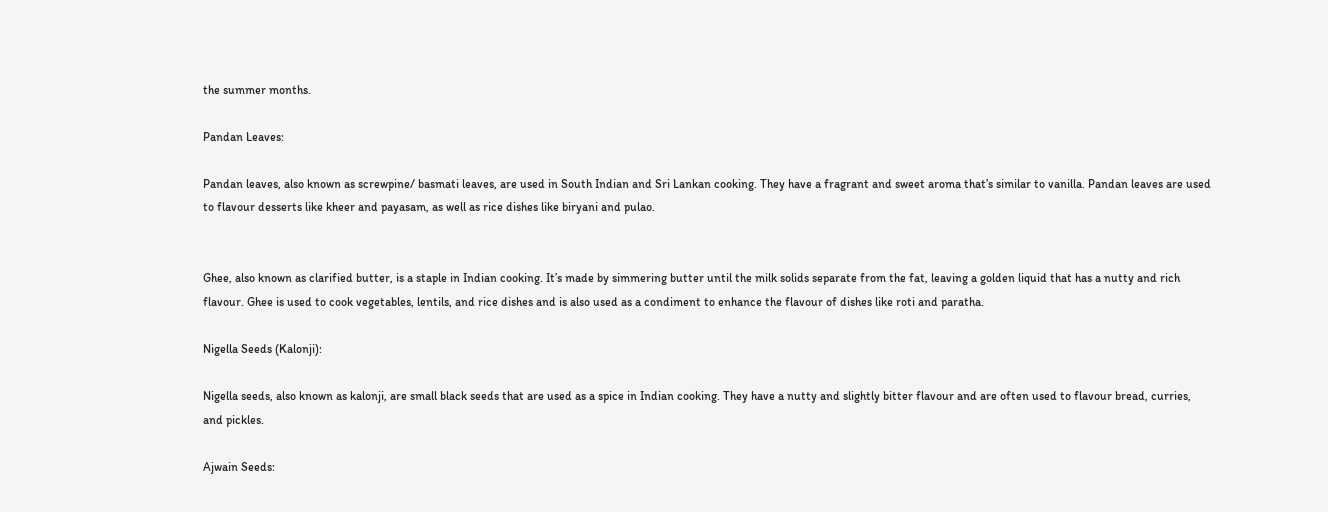the summer months.

Pandan Leaves:

Pandan leaves, also known as screwpine/ basmati leaves, are used in South Indian and Sri Lankan cooking. They have a fragrant and sweet aroma that’s similar to vanilla. Pandan leaves are used to flavour desserts like kheer and payasam, as well as rice dishes like biryani and pulao.


Ghee, also known as clarified butter, is a staple in Indian cooking. It’s made by simmering butter until the milk solids separate from the fat, leaving a golden liquid that has a nutty and rich flavour. Ghee is used to cook vegetables, lentils, and rice dishes and is also used as a condiment to enhance the flavour of dishes like roti and paratha.

Nigella Seeds (Kalonji):

Nigella seeds, also known as kalonji, are small black seeds that are used as a spice in Indian cooking. They have a nutty and slightly bitter flavour and are often used to flavour bread, curries, and pickles.

Ajwain Seeds: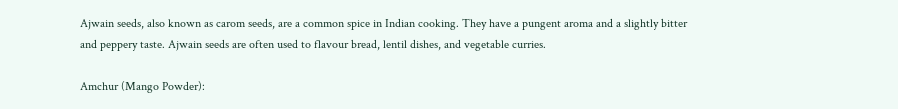Ajwain seeds, also known as carom seeds, are a common spice in Indian cooking. They have a pungent aroma and a slightly bitter and peppery taste. Ajwain seeds are often used to flavour bread, lentil dishes, and vegetable curries.

Amchur (Mango Powder):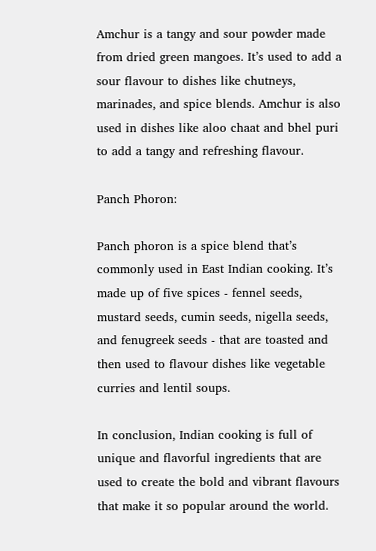Amchur is a tangy and sour powder made from dried green mangoes. It’s used to add a sour flavour to dishes like chutneys, marinades, and spice blends. Amchur is also used in dishes like aloo chaat and bhel puri to add a tangy and refreshing flavour.

Panch Phoron:

Panch phoron is a spice blend that’s commonly used in East Indian cooking. It’s made up of five spices - fennel seeds, mustard seeds, cumin seeds, nigella seeds, and fenugreek seeds - that are toasted and then used to flavour dishes like vegetable curries and lentil soups.

In conclusion, Indian cooking is full of unique and flavorful ingredients that are used to create the bold and vibrant flavours that make it so popular around the world.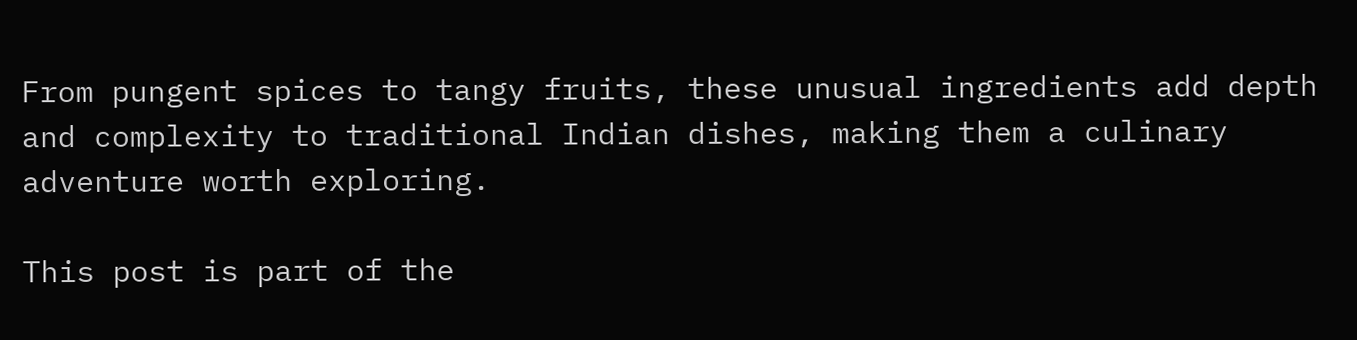From pungent spices to tangy fruits, these unusual ingredients add depth and complexity to traditional Indian dishes, making them a culinary adventure worth exploring.

This post is part of the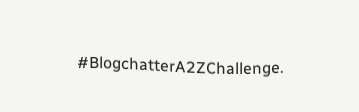#BlogchatterA2ZChallenge.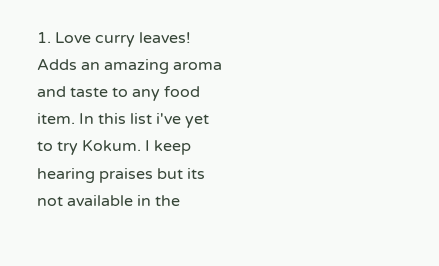1. Love curry leaves! Adds an amazing aroma and taste to any food item. In this list i've yet to try Kokum. I keep hearing praises but its not available in the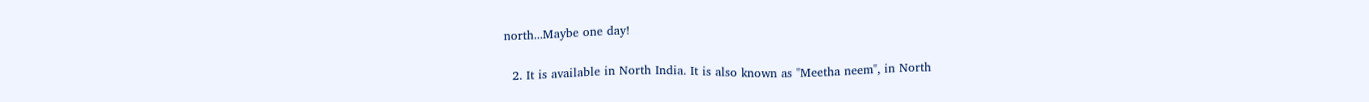north...Maybe one day!

  2. It is available in North India. It is also known as "Meetha neem", in North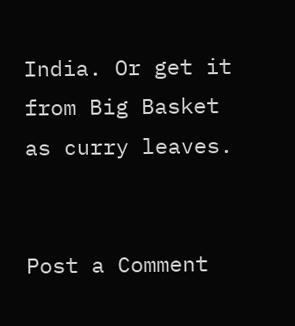India. Or get it from Big Basket as curry leaves.


Post a Comment